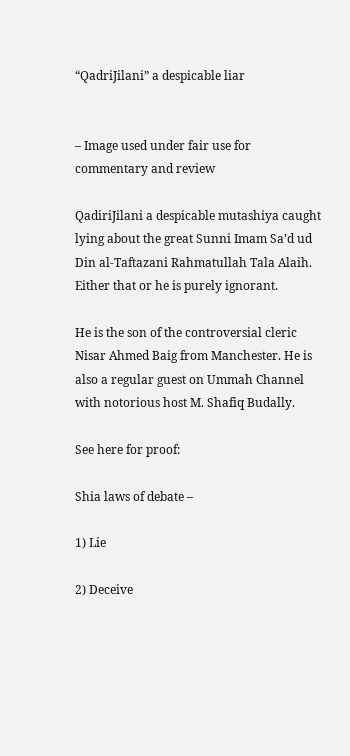“QadriJilani” a despicable liar


– Image used under fair use for commentary and review

QadiriJilani a despicable mutashiya caught lying about the great Sunni Imam Sa’d ud Din al-Taftazani Rahmatullah Tala Alaih. Either that or he is purely ignorant.

He is the son of the controversial cleric Nisar Ahmed Baig from Manchester. He is also a regular guest on Ummah Channel with notorious host M. Shafiq Budally.

See here for proof:

Shia laws of debate –

1) Lie

2) Deceive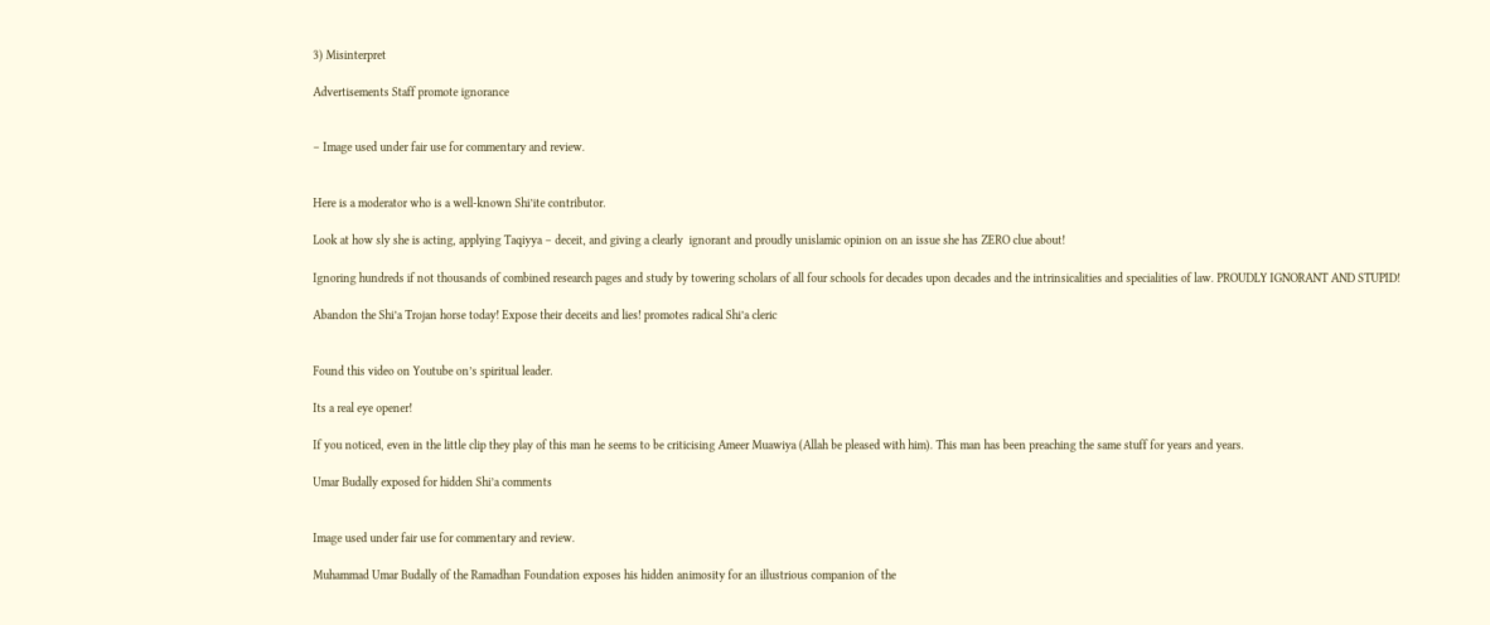3) Misinterpret

Advertisements Staff promote ignorance


– Image used under fair use for commentary and review.


Here is a moderator who is a well-known Shi’ite contributor.

Look at how sly she is acting, applying Taqiyya – deceit, and giving a clearly  ignorant and proudly unislamic opinion on an issue she has ZERO clue about!

Ignoring hundreds if not thousands of combined research pages and study by towering scholars of all four schools for decades upon decades and the intrinsicalities and specialities of law. PROUDLY IGNORANT AND STUPID!

Abandon the Shi’a Trojan horse today! Expose their deceits and lies! promotes radical Shi’a cleric


Found this video on Youtube on’s spiritual leader.

Its a real eye opener!

If you noticed, even in the little clip they play of this man he seems to be criticising Ameer Muawiya (Allah be pleased with him). This man has been preaching the same stuff for years and years.

Umar Budally exposed for hidden Shi’a comments


Image used under fair use for commentary and review.

Muhammad Umar Budally of the Ramadhan Foundation exposes his hidden animosity for an illustrious companion of the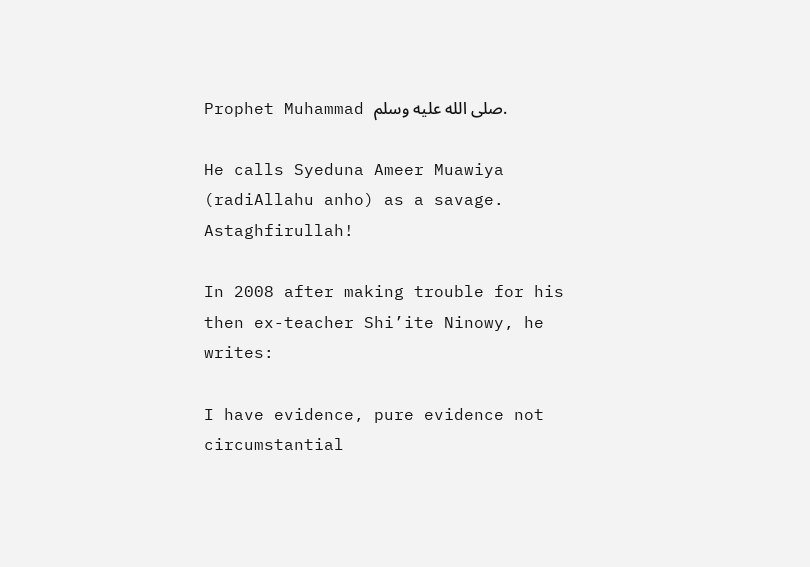Prophet Muhammad صلى الله عليه وسلم.

He calls Syeduna Ameer Muawiya (radiAllahu anho) as a savage. Astaghfirullah!

In 2008 after making trouble for his then ex-teacher Shi’ite Ninowy, he writes:

I have evidence, pure evidence not circumstantial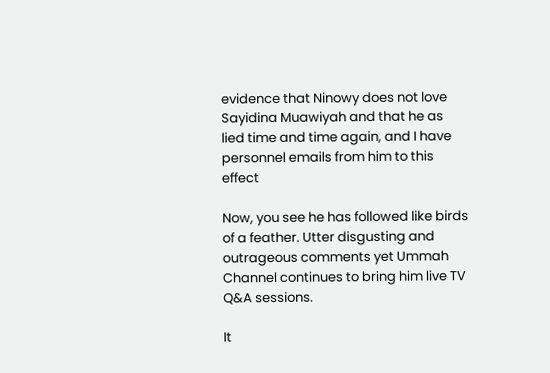evidence that Ninowy does not love Sayidina Muawiyah and that he as lied time and time again, and I have personnel emails from him to this effect

Now, you see he has followed like birds of a feather. Utter disgusting and outrageous comments yet Ummah Channel continues to bring him live TV Q&A sessions.

It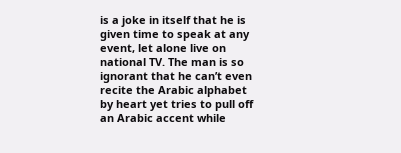is a joke in itself that he is given time to speak at any event, let alone live on national TV. The man is so ignorant that he can’t even recite the Arabic alphabet by heart yet tries to pull off an Arabic accent while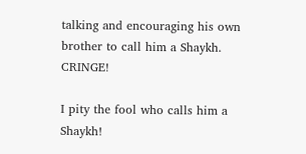talking and encouraging his own brother to call him a Shaykh. CRINGE!

I pity the fool who calls him a Shaykh!